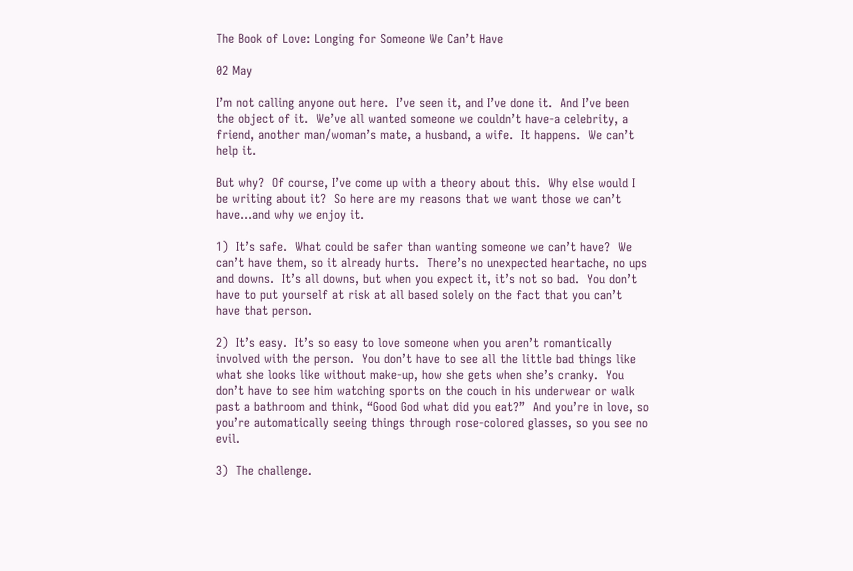The Book of Love: Longing for Someone We Can’t Have

02 May

I’m not calling anyone out here.  I’ve seen it, and I’ve done it.  And I’ve been the object of it.  We’ve all wanted someone we couldn’t have-a celebrity, a friend, another man/woman’s mate, a husband, a wife.  It happens.  We can’t help it.

But why?  Of course, I’ve come up with a theory about this.  Why else would I be writing about it?  So here are my reasons that we want those we can’t have…and why we enjoy it.

1)  It’s safe.  What could be safer than wanting someone we can’t have?  We can’t have them, so it already hurts.  There’s no unexpected heartache, no ups and downs.  It’s all downs, but when you expect it, it’s not so bad.  You don’t have to put yourself at risk at all based solely on the fact that you can’t have that person.

2)  It’s easy.  It’s so easy to love someone when you aren’t romantically involved with the person.  You don’t have to see all the little bad things like what she looks like without make-up, how she gets when she’s cranky.  You don’t have to see him watching sports on the couch in his underwear or walk past a bathroom and think, “Good God what did you eat?”  And you’re in love, so you’re automatically seeing things through rose-colored glasses, so you see no evil.

3)  The challenge.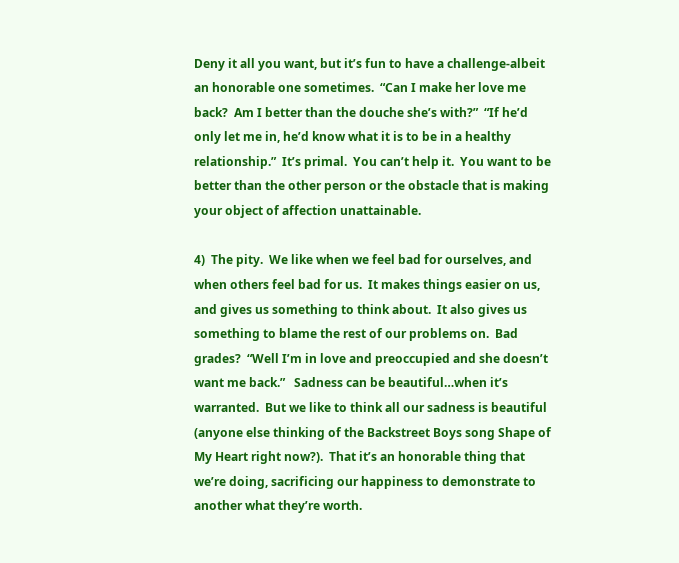Deny it all you want, but it’s fun to have a challenge-albeit an honorable one sometimes.  “Can I make her love me back?  Am I better than the douche she’s with?”  “If he’d only let me in, he’d know what it is to be in a healthy relationship.”  It’s primal.  You can’t help it.  You want to be better than the other person or the obstacle that is making your object of affection unattainable.

4)  The pity.  We like when we feel bad for ourselves, and when others feel bad for us.  It makes things easier on us, and gives us something to think about.  It also gives us something to blame the rest of our problems on.  Bad grades?  “Well I’m in love and preoccupied and she doesn’t want me back.”   Sadness can be beautiful…when it’s warranted.  But we like to think all our sadness is beautiful (anyone else thinking of the Backstreet Boys song Shape of My Heart right now?).  That it’s an honorable thing that we’re doing, sacrificing our happiness to demonstrate to another what they’re worth.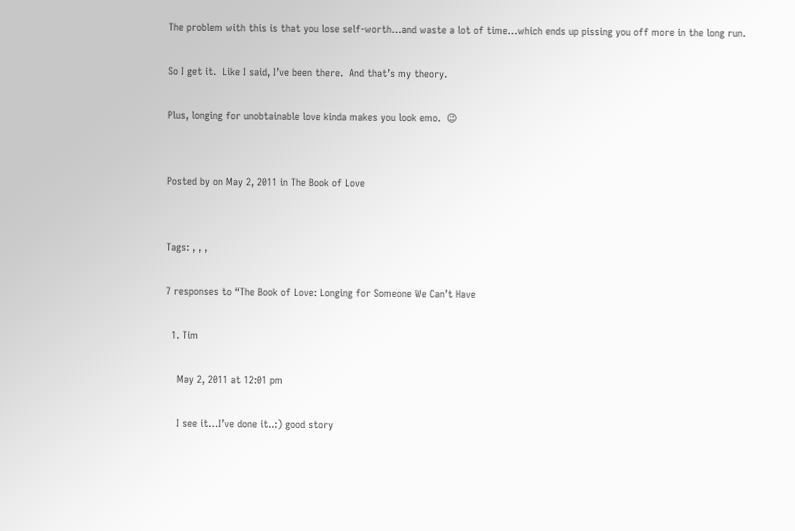The problem with this is that you lose self-worth…and waste a lot of time…which ends up pissing you off more in the long run.

So I get it.  Like I said, I’ve been there.  And that’s my theory.

Plus, longing for unobtainable love kinda makes you look emo.  😉


Posted by on May 2, 2011 in The Book of Love


Tags: , , ,

7 responses to “The Book of Love: Longing for Someone We Can’t Have

  1. Tim

    May 2, 2011 at 12:01 pm

    I see it…I’ve done it..:) good story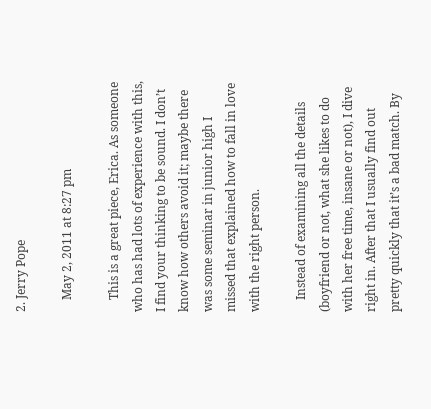2. Jerry Pope

    May 2, 2011 at 8:27 pm

    This is a great piece, Erica. As someone who has had lots of experience with this, I find your thinking to be sound. I don’t know how others avoid it; maybe there was some seminar in junior high I missed that explained how to fall in love with the right person.

    Instead of examining all the details (boyfriend or not, what she likes to do with her free time, insane or not), I dive right in. After that I usually find out pretty quickly that it’s a bad match. By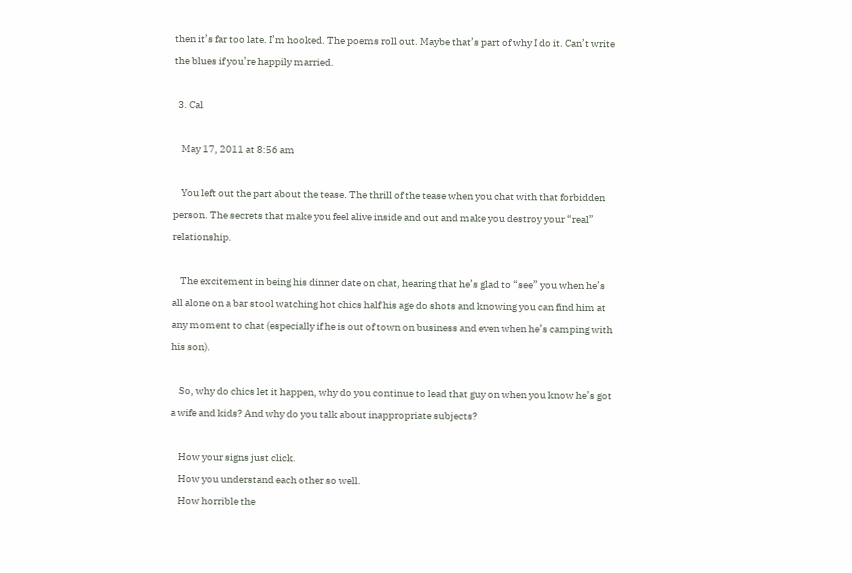then it’s far too late. I’m hooked. The poems roll out. Maybe that’s part of why I do it. Can’t write the blues if you’re happily married.

  3. Cal

    May 17, 2011 at 8:56 am

    You left out the part about the tease. The thrill of the tease when you chat with that forbidden person. The secrets that make you feel alive inside and out and make you destroy your “real” relationship.

    The excitement in being his dinner date on chat, hearing that he’s glad to “see” you when he’s all alone on a bar stool watching hot chics half his age do shots and knowing you can find him at any moment to chat (especially if he is out of town on business and even when he’s camping with his son).

    So, why do chics let it happen, why do you continue to lead that guy on when you know he’s got a wife and kids? And why do you talk about inappropriate subjects?

    How your signs just click.
    How you understand each other so well.
    How horrible the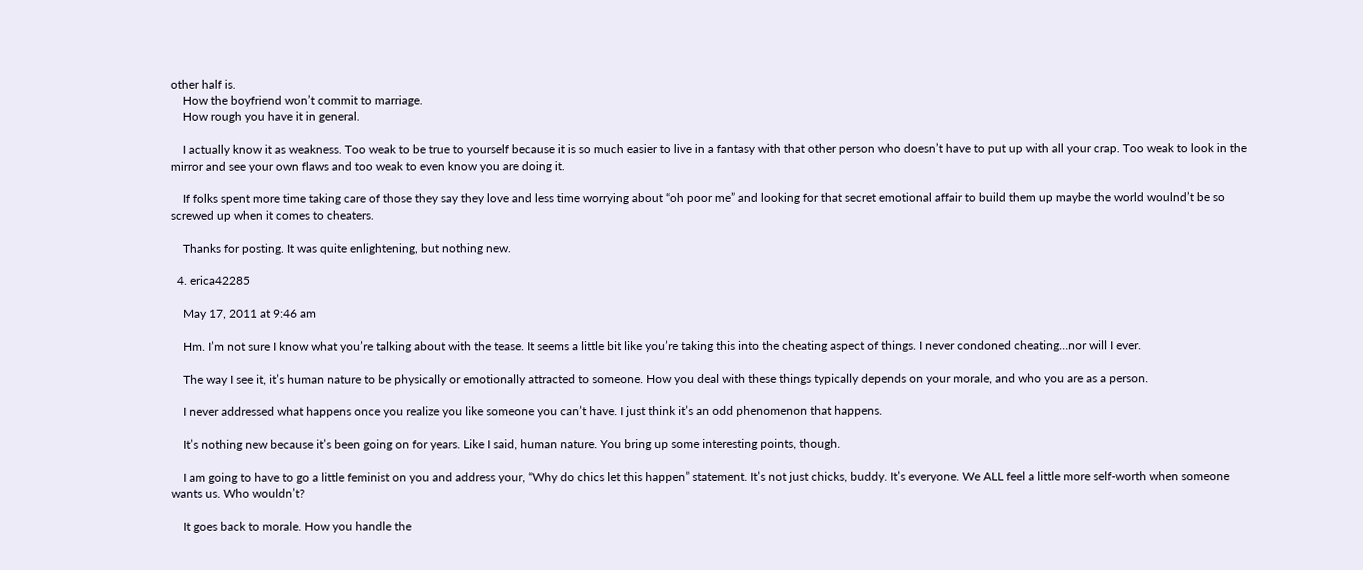other half is.
    How the boyfriend won’t commit to marriage.
    How rough you have it in general.

    I actually know it as weakness. Too weak to be true to yourself because it is so much easier to live in a fantasy with that other person who doesn’t have to put up with all your crap. Too weak to look in the mirror and see your own flaws and too weak to even know you are doing it.

    If folks spent more time taking care of those they say they love and less time worrying about “oh poor me” and looking for that secret emotional affair to build them up maybe the world woulnd’t be so screwed up when it comes to cheaters.

    Thanks for posting. It was quite enlightening, but nothing new.

  4. erica42285

    May 17, 2011 at 9:46 am

    Hm. I’m not sure I know what you’re talking about with the tease. It seems a little bit like you’re taking this into the cheating aspect of things. I never condoned cheating…nor will I ever.

    The way I see it, it’s human nature to be physically or emotionally attracted to someone. How you deal with these things typically depends on your morale, and who you are as a person.

    I never addressed what happens once you realize you like someone you can’t have. I just think it’s an odd phenomenon that happens.

    It’s nothing new because it’s been going on for years. Like I said, human nature. You bring up some interesting points, though.

    I am going to have to go a little feminist on you and address your, “Why do chics let this happen” statement. It’s not just chicks, buddy. It’s everyone. We ALL feel a little more self-worth when someone wants us. Who wouldn’t?

    It goes back to morale. How you handle the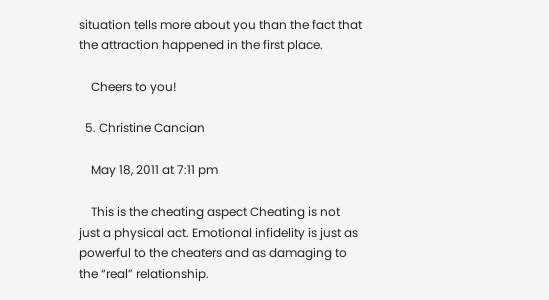situation tells more about you than the fact that the attraction happened in the first place.

    Cheers to you!

  5. Christine Cancian

    May 18, 2011 at 7:11 pm

    This is the cheating aspect Cheating is not just a physical act. Emotional infidelity is just as powerful to the cheaters and as damaging to the “real” relationship.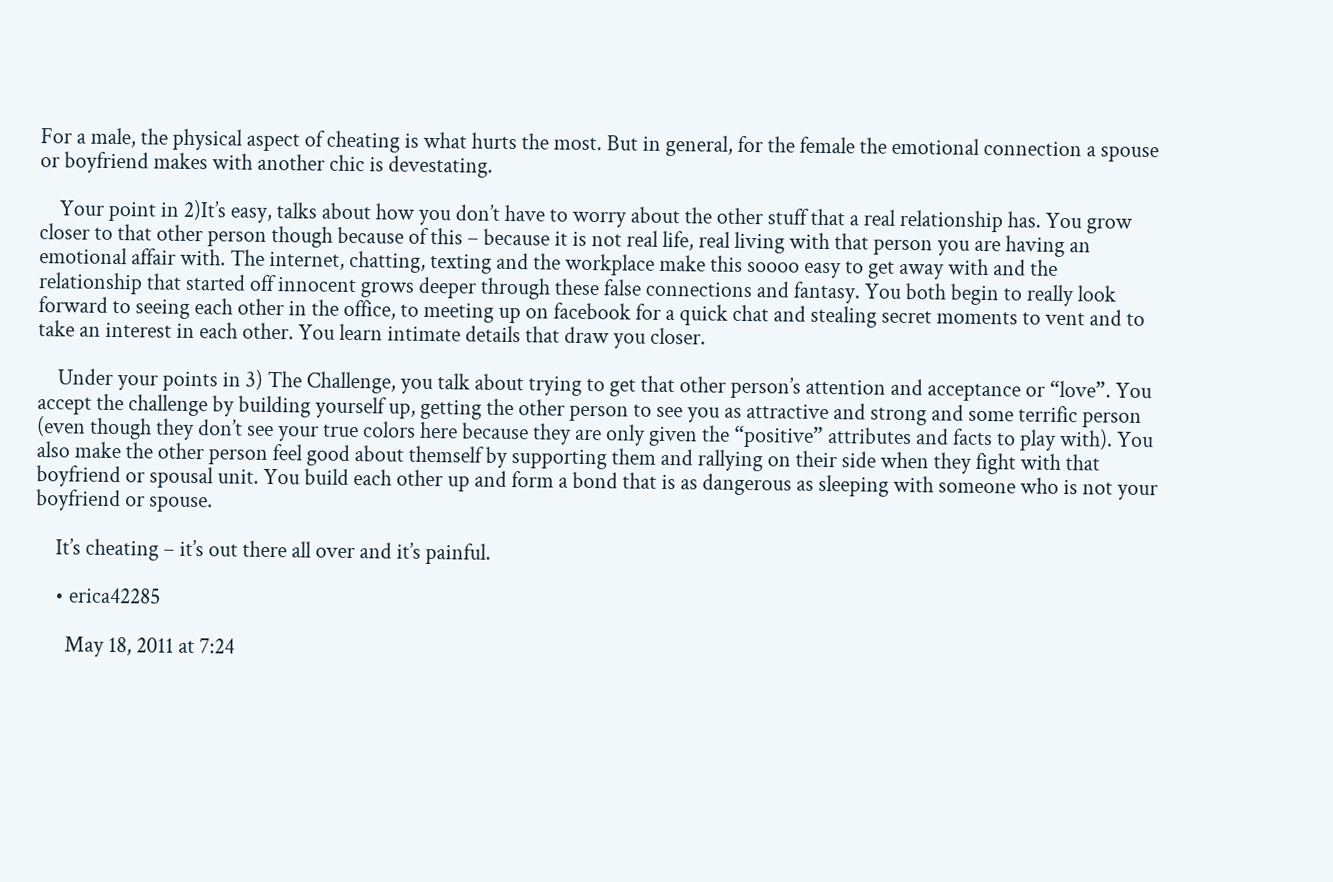For a male, the physical aspect of cheating is what hurts the most. But in general, for the female the emotional connection a spouse or boyfriend makes with another chic is devestating.

    Your point in 2)It’s easy, talks about how you don’t have to worry about the other stuff that a real relationship has. You grow closer to that other person though because of this – because it is not real life, real living with that person you are having an emotional affair with. The internet, chatting, texting and the workplace make this soooo easy to get away with and the relationship that started off innocent grows deeper through these false connections and fantasy. You both begin to really look forward to seeing each other in the office, to meeting up on facebook for a quick chat and stealing secret moments to vent and to take an interest in each other. You learn intimate details that draw you closer.

    Under your points in 3) The Challenge, you talk about trying to get that other person’s attention and acceptance or “love”. You accept the challenge by building yourself up, getting the other person to see you as attractive and strong and some terrific person (even though they don’t see your true colors here because they are only given the “positive” attributes and facts to play with). You also make the other person feel good about themself by supporting them and rallying on their side when they fight with that boyfriend or spousal unit. You build each other up and form a bond that is as dangerous as sleeping with someone who is not your boyfriend or spouse.

    It’s cheating – it’s out there all over and it’s painful.

    • erica42285

      May 18, 2011 at 7:24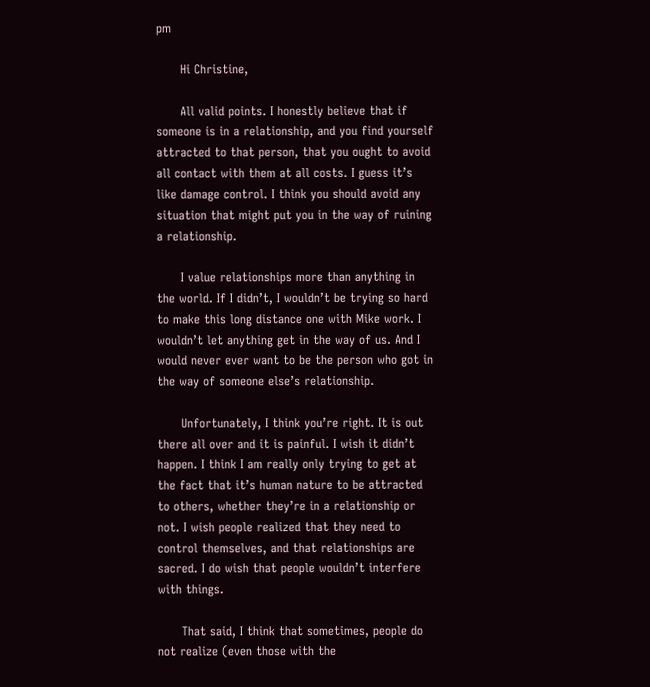pm

      Hi Christine,

      All valid points. I honestly believe that if someone is in a relationship, and you find yourself attracted to that person, that you ought to avoid all contact with them at all costs. I guess it’s like damage control. I think you should avoid any situation that might put you in the way of ruining a relationship.

      I value relationships more than anything in the world. If I didn’t, I wouldn’t be trying so hard to make this long distance one with Mike work. I wouldn’t let anything get in the way of us. And I would never ever want to be the person who got in the way of someone else’s relationship.

      Unfortunately, I think you’re right. It is out there all over and it is painful. I wish it didn’t happen. I think I am really only trying to get at the fact that it’s human nature to be attracted to others, whether they’re in a relationship or not. I wish people realized that they need to control themselves, and that relationships are sacred. I do wish that people wouldn’t interfere with things.

      That said, I think that sometimes, people do not realize (even those with the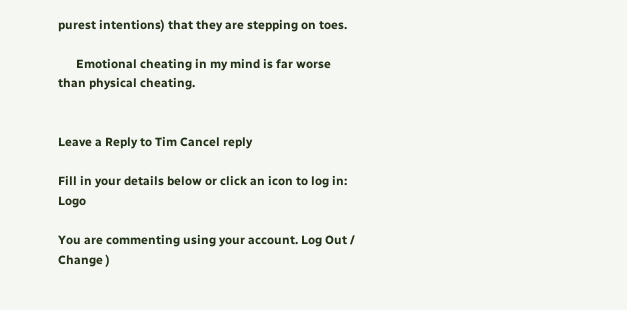purest intentions) that they are stepping on toes.

      Emotional cheating in my mind is far worse than physical cheating.


Leave a Reply to Tim Cancel reply

Fill in your details below or click an icon to log in: Logo

You are commenting using your account. Log Out /  Change )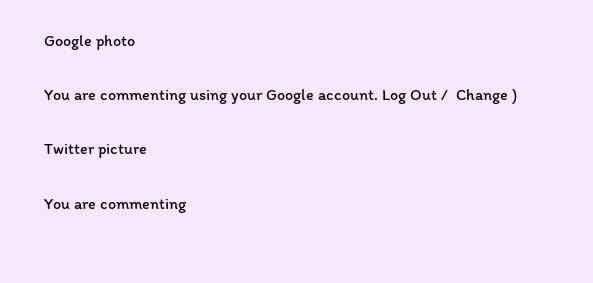Google photo

You are commenting using your Google account. Log Out /  Change )

Twitter picture

You are commenting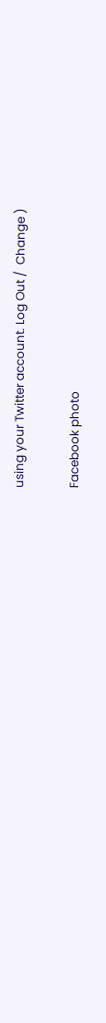using your Twitter account. Log Out /  Change )

Facebook photo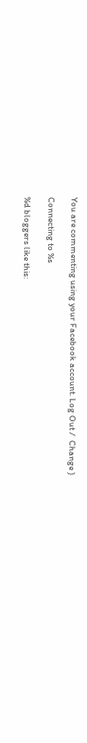You are commenting using your Facebook account. Log Out /  Change )

Connecting to %s

%d bloggers like this: